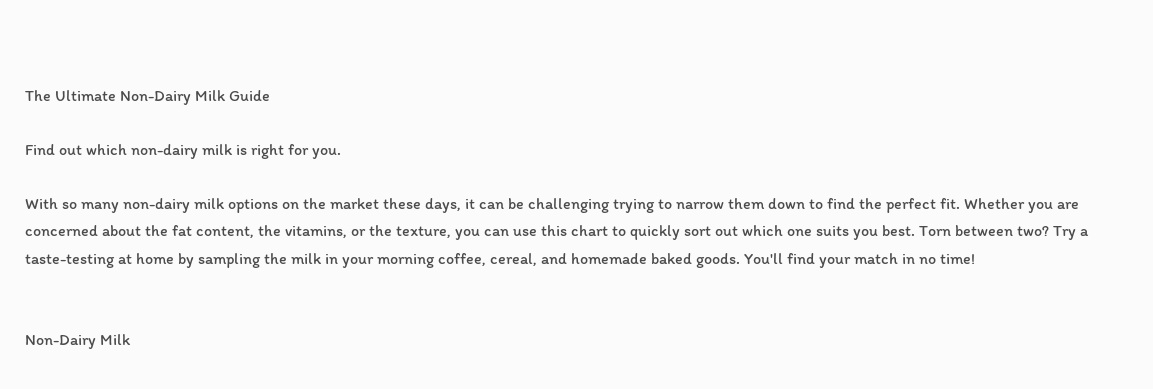The Ultimate Non-Dairy Milk Guide

Find out which non-dairy milk is right for you.

With so many non-dairy milk options on the market these days, it can be challenging trying to narrow them down to find the perfect fit. Whether you are concerned about the fat content, the vitamins, or the texture, you can use this chart to quickly sort out which one suits you best. Torn between two? Try a taste-testing at home by sampling the milk in your morning coffee, cereal, and homemade baked goods. You'll find your match in no time!


Non-Dairy Milk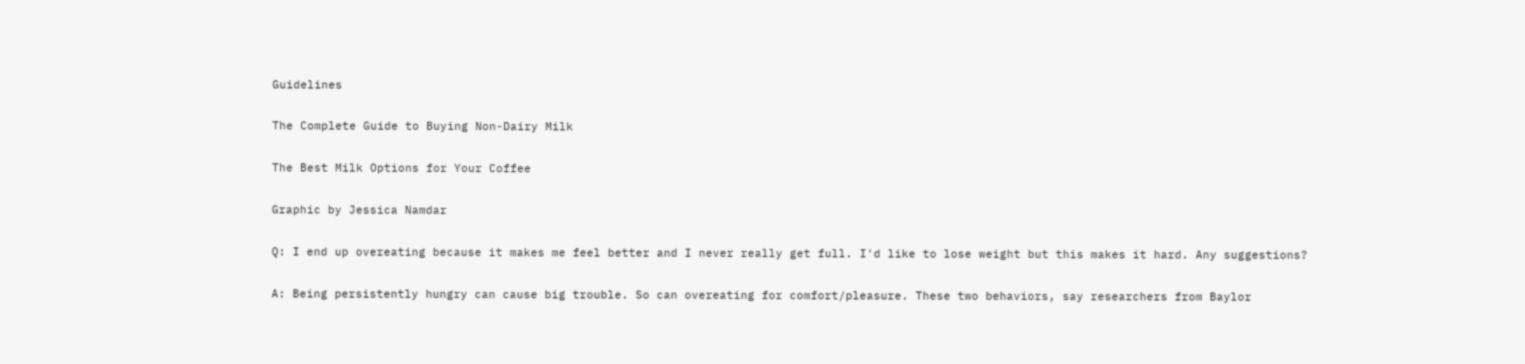Guidelines

The Complete Guide to Buying Non-Dairy Milk

The Best Milk Options for Your Coffee

Graphic by Jessica Namdar

Q: I end up overeating because it makes me feel better and I never really get full. I'd like to lose weight but this makes it hard. Any suggestions?

A: Being persistently hungry can cause big trouble. So can overeating for comfort/pleasure. These two behaviors, say researchers from Baylor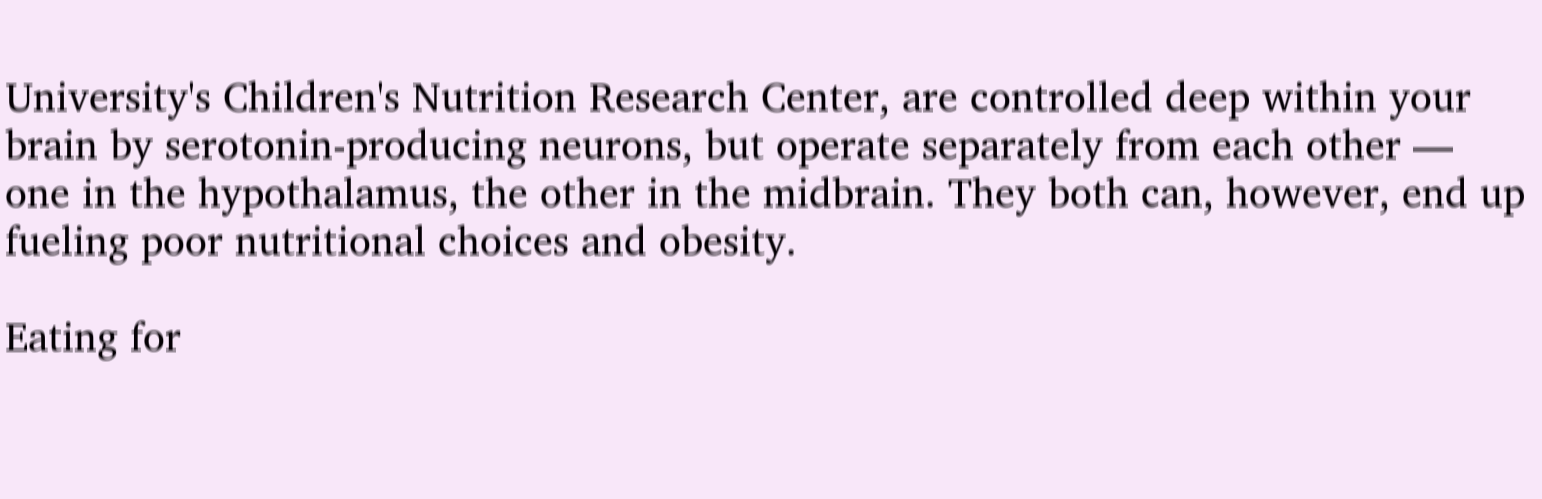University's Children's Nutrition Research Center, are controlled deep within your brain by serotonin-producing neurons, but operate separately from each other — one in the hypothalamus, the other in the midbrain. They both can, however, end up fueling poor nutritional choices and obesity.

Eating for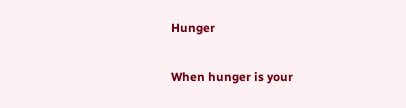Hunger

When hunger is your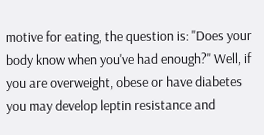motive for eating, the question is: "Does your body know when you've had enough?" Well, if you are overweight, obese or have diabetes you may develop leptin resistance and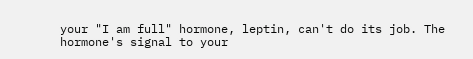your "I am full" hormone, leptin, can't do its job. The hormone's signal to your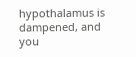hypothalamus is dampened, and you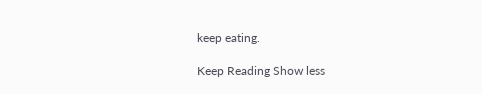keep eating.

Keep Reading Show less